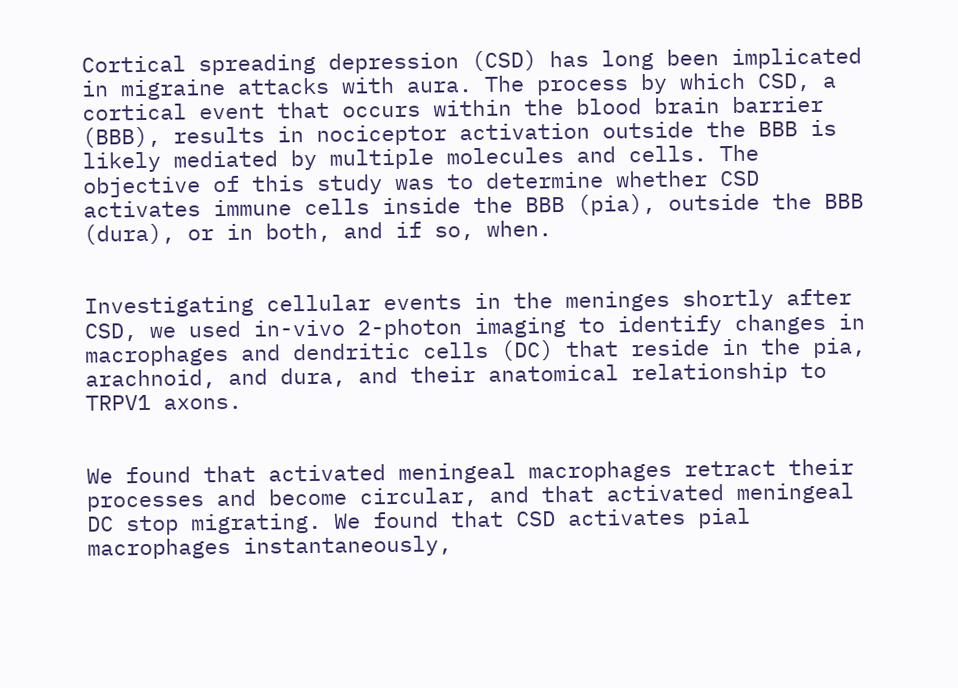Cortical spreading depression (CSD) has long been implicated in migraine attacks with aura. The process by which CSD, a cortical event that occurs within the blood brain barrier (BBB), results in nociceptor activation outside the BBB is likely mediated by multiple molecules and cells. The objective of this study was to determine whether CSD activates immune cells inside the BBB (pia), outside the BBB (dura), or in both, and if so, when.


Investigating cellular events in the meninges shortly after CSD, we used in-vivo 2-photon imaging to identify changes in macrophages and dendritic cells (DC) that reside in the pia, arachnoid, and dura, and their anatomical relationship to TRPV1 axons.


We found that activated meningeal macrophages retract their processes and become circular, and that activated meningeal DC stop migrating. We found that CSD activates pial macrophages instantaneously,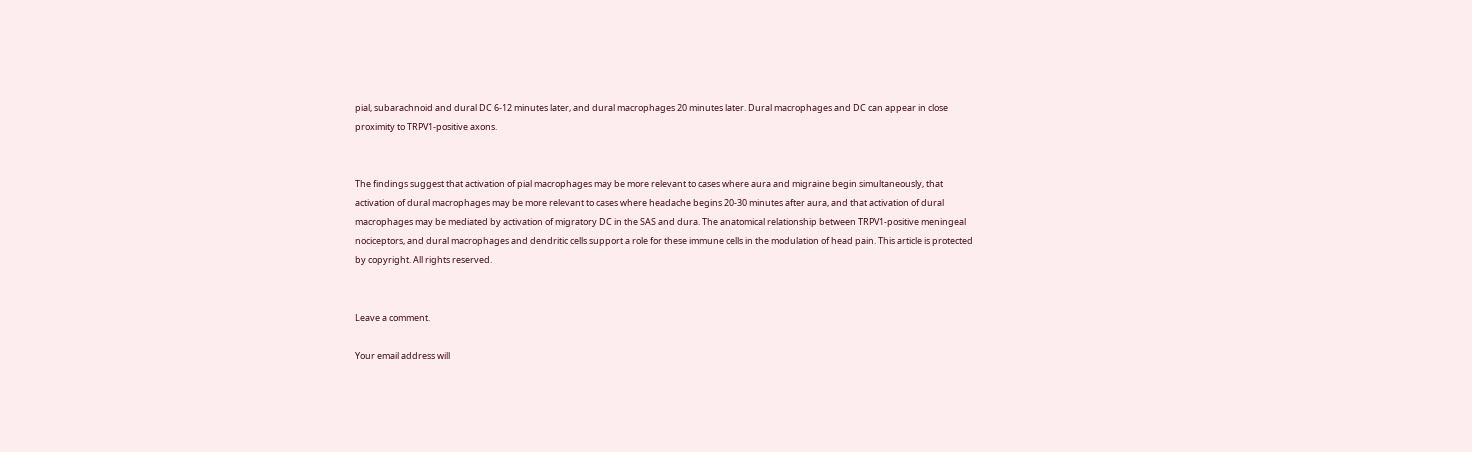pial, subarachnoid and dural DC 6-12 minutes later, and dural macrophages 20 minutes later. Dural macrophages and DC can appear in close proximity to TRPV1-positive axons.


The findings suggest that activation of pial macrophages may be more relevant to cases where aura and migraine begin simultaneously, that activation of dural macrophages may be more relevant to cases where headache begins 20-30 minutes after aura, and that activation of dural macrophages may be mediated by activation of migratory DC in the SAS and dura. The anatomical relationship between TRPV1-positive meningeal nociceptors, and dural macrophages and dendritic cells support a role for these immune cells in the modulation of head pain. This article is protected by copyright. All rights reserved.


Leave a comment.

Your email address will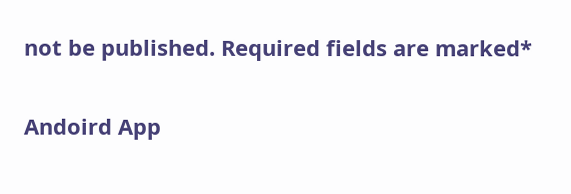not be published. Required fields are marked*

Andoird App